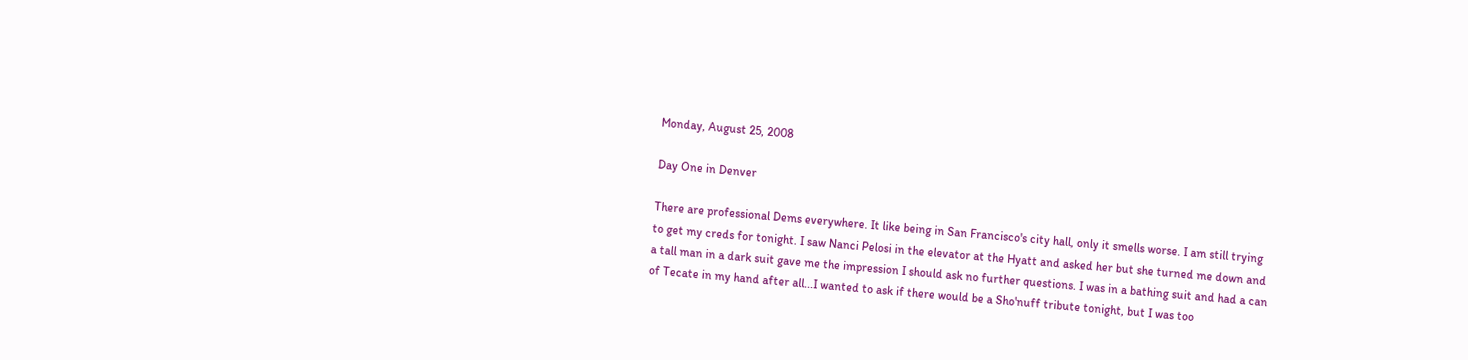Monday, August 25, 2008

Day One in Denver

There are professional Dems everywhere. It like being in San Francisco's city hall, only it smells worse. I am still trying to get my creds for tonight. I saw Nanci Pelosi in the elevator at the Hyatt and asked her but she turned me down and a tall man in a dark suit gave me the impression I should ask no further questions. I was in a bathing suit and had a can of Tecate in my hand after all...I wanted to ask if there would be a Sho'nuff tribute tonight, but I was too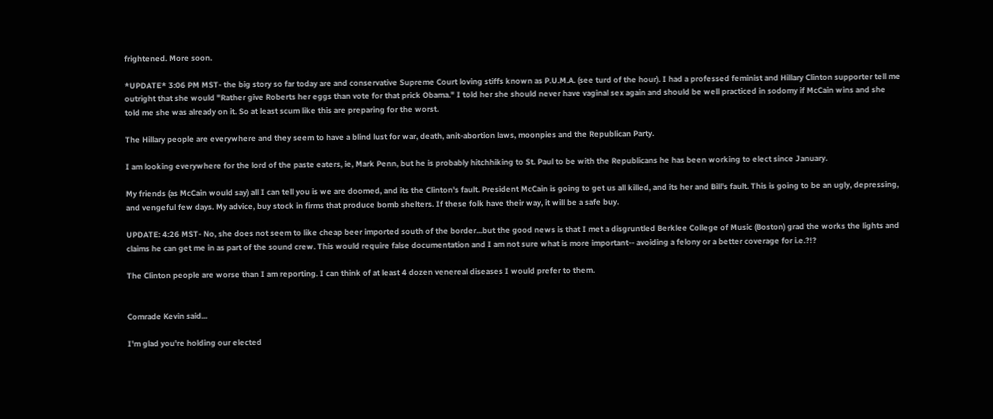frightened. More soon.

*UPDATE* 3:06 PM MST- the big story so far today are and conservative Supreme Court loving stiffs known as P.U.M.A. (see turd of the hour). I had a professed feminist and Hillary Clinton supporter tell me outright that she would "Rather give Roberts her eggs than vote for that prick Obama." I told her she should never have vaginal sex again and should be well practiced in sodomy if McCain wins and she told me she was already on it. So at least scum like this are preparing for the worst.

The Hillary people are everywhere and they seem to have a blind lust for war, death, anit-abortion laws, moonpies and the Republican Party.

I am looking everywhere for the lord of the paste eaters, ie, Mark Penn, but he is probably hitchhiking to St. Paul to be with the Republicans he has been working to elect since January.

My friends (as McCain would say) all I can tell you is we are doomed, and its the Clinton's fault. President McCain is going to get us all killed, and its her and Bill's fault. This is going to be an ugly, depressing, and vengeful few days. My advice, buy stock in firms that produce bomb shelters. If these folk have their way, it will be a safe buy.

UPDATE: 4:26 MST- No, she does not seem to like cheap beer imported south of the border...but the good news is that I met a disgruntled Berklee College of Music (Boston) grad the works the lights and claims he can get me in as part of the sound crew. This would require false documentation and I am not sure what is more important-- avoiding a felony or a better coverage for i.e.?!?

The Clinton people are worse than I am reporting. I can think of at least 4 dozen venereal diseases I would prefer to them.


Comrade Kevin said...

I'm glad you're holding our elected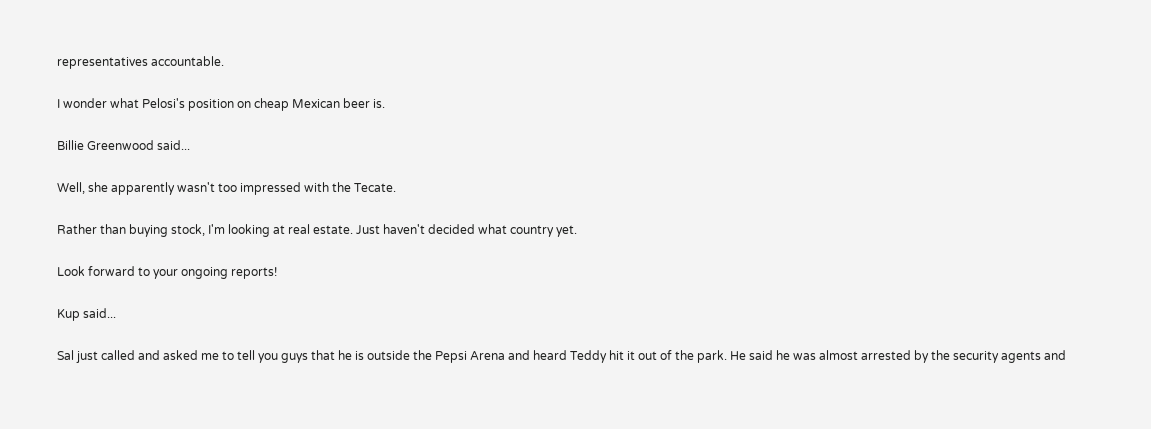representatives accountable.

I wonder what Pelosi's position on cheap Mexican beer is.

Billie Greenwood said...

Well, she apparently wasn't too impressed with the Tecate.

Rather than buying stock, I'm looking at real estate. Just haven't decided what country yet.

Look forward to your ongoing reports!

Kup said...

Sal just called and asked me to tell you guys that he is outside the Pepsi Arena and heard Teddy hit it out of the park. He said he was almost arrested by the security agents and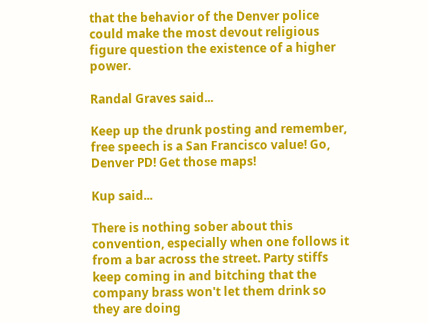that the behavior of the Denver police could make the most devout religious figure question the existence of a higher power.

Randal Graves said...

Keep up the drunk posting and remember, free speech is a San Francisco value! Go, Denver PD! Get those maps!

Kup said...

There is nothing sober about this convention, especially when one follows it from a bar across the street. Party stiffs keep coming in and bitching that the company brass won't let them drink so they are doing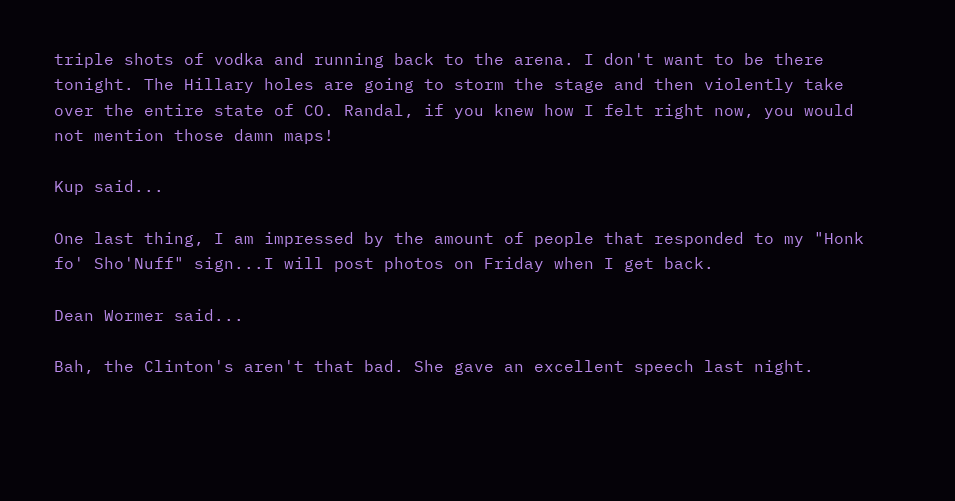triple shots of vodka and running back to the arena. I don't want to be there tonight. The Hillary holes are going to storm the stage and then violently take over the entire state of CO. Randal, if you knew how I felt right now, you would not mention those damn maps!

Kup said...

One last thing, I am impressed by the amount of people that responded to my "Honk fo' Sho'Nuff" sign...I will post photos on Friday when I get back.

Dean Wormer said...

Bah, the Clinton's aren't that bad. She gave an excellent speech last night.